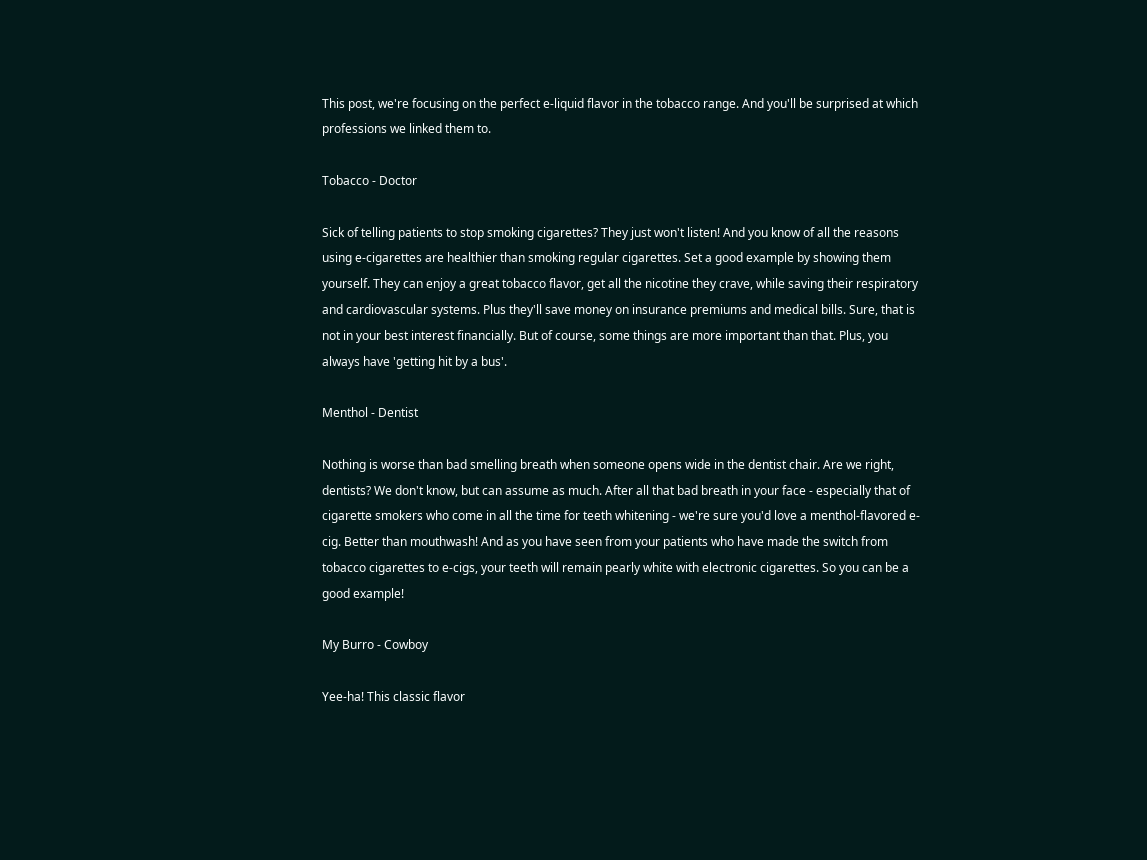This post, we're focusing on the perfect e-liquid flavor in the tobacco range. And you'll be surprised at which professions we linked them to.

Tobacco - Doctor

Sick of telling patients to stop smoking cigarettes? They just won't listen! And you know of all the reasons using e-cigarettes are healthier than smoking regular cigarettes. Set a good example by showing them yourself. They can enjoy a great tobacco flavor, get all the nicotine they crave, while saving their respiratory and cardiovascular systems. Plus they'll save money on insurance premiums and medical bills. Sure, that is not in your best interest financially. But of course, some things are more important than that. Plus, you always have 'getting hit by a bus'.

Menthol - Dentist

Nothing is worse than bad smelling breath when someone opens wide in the dentist chair. Are we right, dentists? We don't know, but can assume as much. After all that bad breath in your face - especially that of cigarette smokers who come in all the time for teeth whitening - we're sure you'd love a menthol-flavored e-cig. Better than mouthwash! And as you have seen from your patients who have made the switch from tobacco cigarettes to e-cigs, your teeth will remain pearly white with electronic cigarettes. So you can be a good example!

My Burro - Cowboy

Yee-ha! This classic flavor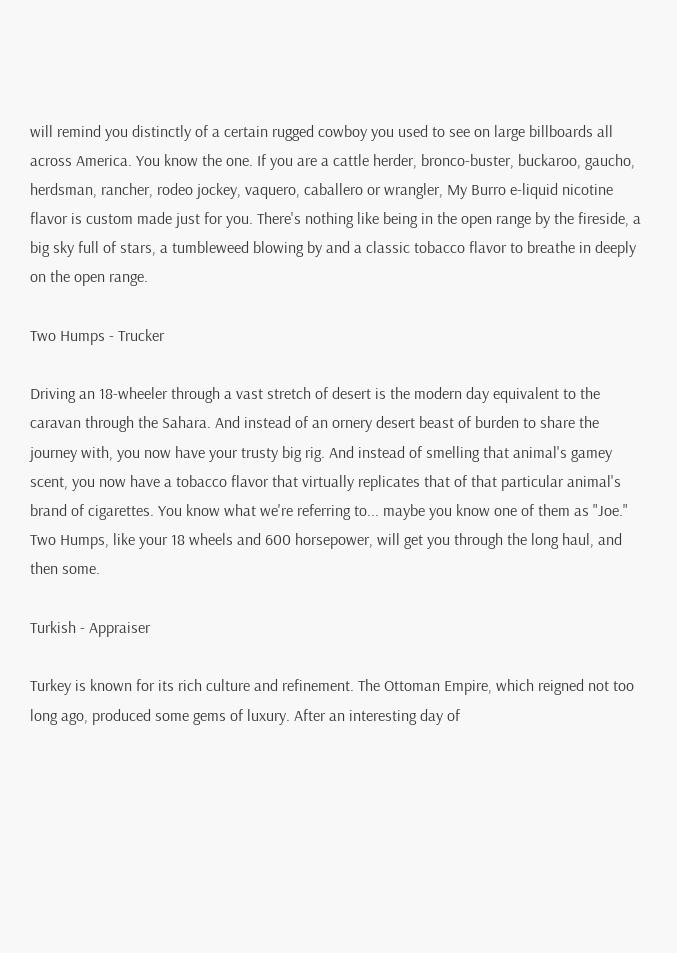will remind you distinctly of a certain rugged cowboy you used to see on large billboards all across America. You know the one. If you are a cattle herder, bronco-buster, buckaroo, gaucho, herdsman, rancher, rodeo jockey, vaquero, caballero or wrangler, My Burro e-liquid nicotine flavor is custom made just for you. There's nothing like being in the open range by the fireside, a big sky full of stars, a tumbleweed blowing by and a classic tobacco flavor to breathe in deeply on the open range.

Two Humps - Trucker

Driving an 18-wheeler through a vast stretch of desert is the modern day equivalent to the caravan through the Sahara. And instead of an ornery desert beast of burden to share the journey with, you now have your trusty big rig. And instead of smelling that animal's gamey scent, you now have a tobacco flavor that virtually replicates that of that particular animal's brand of cigarettes. You know what we're referring to... maybe you know one of them as "Joe." Two Humps, like your 18 wheels and 600 horsepower, will get you through the long haul, and then some.

Turkish - Appraiser

Turkey is known for its rich culture and refinement. The Ottoman Empire, which reigned not too long ago, produced some gems of luxury. After an interesting day of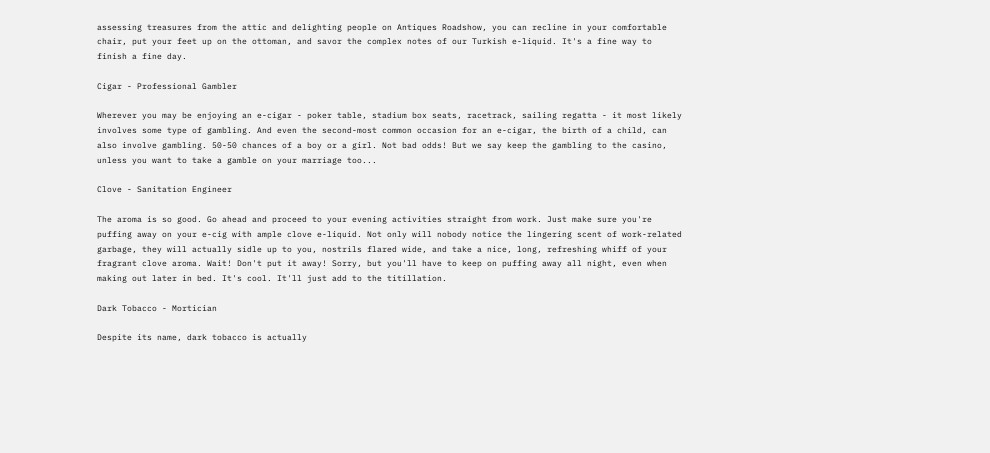assessing treasures from the attic and delighting people on Antiques Roadshow, you can recline in your comfortable chair, put your feet up on the ottoman, and savor the complex notes of our Turkish e-liquid. It's a fine way to finish a fine day.

Cigar - Professional Gambler

Wherever you may be enjoying an e-cigar - poker table, stadium box seats, racetrack, sailing regatta - it most likely involves some type of gambling. And even the second-most common occasion for an e-cigar, the birth of a child, can also involve gambling. 50-50 chances of a boy or a girl. Not bad odds! But we say keep the gambling to the casino, unless you want to take a gamble on your marriage too...

Clove - Sanitation Engineer

The aroma is so good. Go ahead and proceed to your evening activities straight from work. Just make sure you're puffing away on your e-cig with ample clove e-liquid. Not only will nobody notice the lingering scent of work-related garbage, they will actually sidle up to you, nostrils flared wide, and take a nice, long, refreshing whiff of your fragrant clove aroma. Wait! Don't put it away! Sorry, but you'll have to keep on puffing away all night, even when making out later in bed. It's cool. It'll just add to the titillation.

Dark Tobacco - Mortician

Despite its name, dark tobacco is actually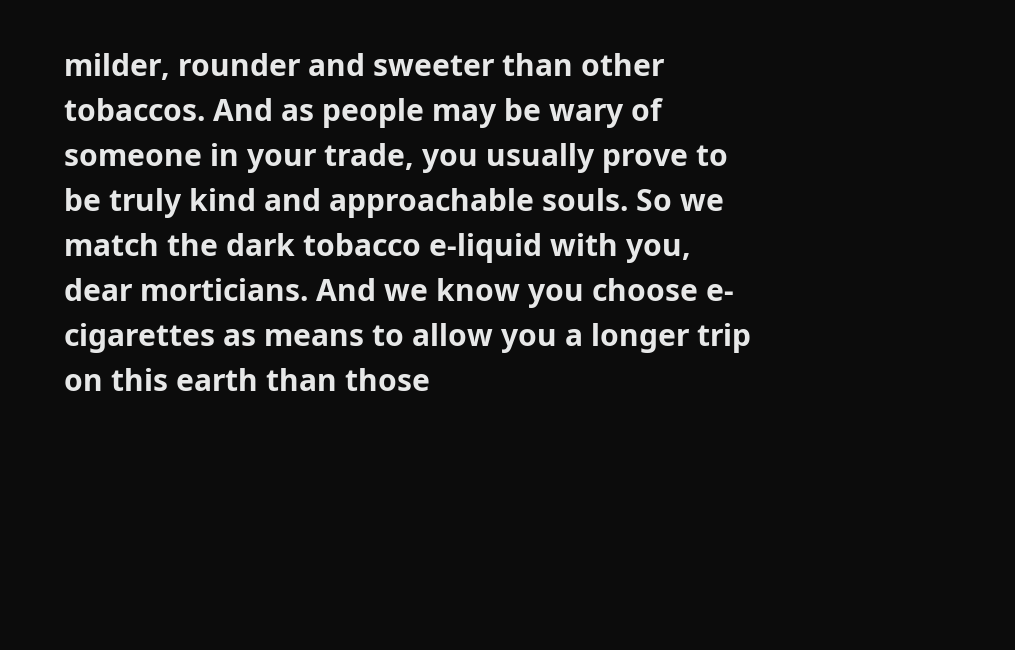milder, rounder and sweeter than other tobaccos. And as people may be wary of someone in your trade, you usually prove to be truly kind and approachable souls. So we match the dark tobacco e-liquid with you, dear morticians. And we know you choose e-cigarettes as means to allow you a longer trip on this earth than those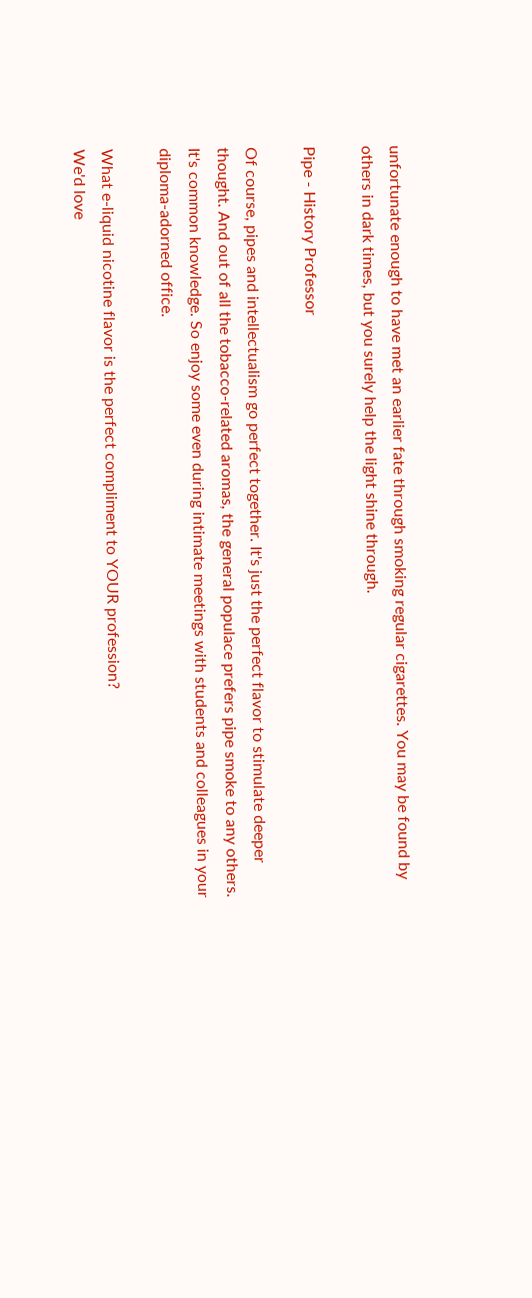unfortunate enough to have met an earlier fate through smoking regular cigarettes. You may be found by others in dark times, but you surely help the light shine through.

Pipe - History Professor

Of course, pipes and intellectualism go perfect together. It's just the perfect flavor to stimulate deeper thought. And out of all the tobacco-related aromas, the general populace prefers pipe smoke to any others. It's common knowledge. So enjoy some even during intimate meetings with students and colleagues in your diploma-adorned office.

What e-liquid nicotine flavor is the perfect compliment to YOUR profession?
We'd love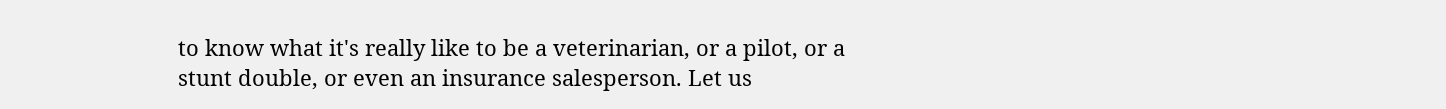to know what it's really like to be a veterinarian, or a pilot, or a stunt double, or even an insurance salesperson. Let us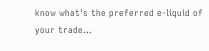know what's the preferred e-liquid of your trade...